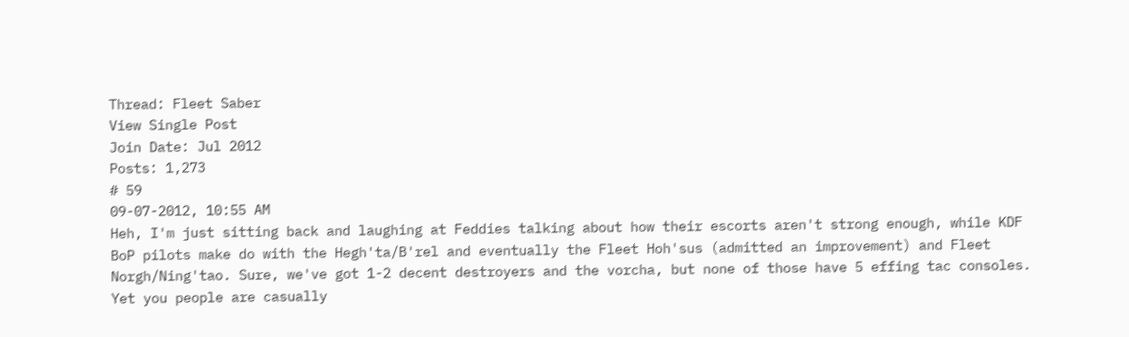Thread: Fleet Saber
View Single Post
Join Date: Jul 2012
Posts: 1,273
# 59
09-07-2012, 10:55 AM
Heh, I'm just sitting back and laughing at Feddies talking about how their escorts aren't strong enough, while KDF BoP pilots make do with the Hegh'ta/B'rel and eventually the Fleet Hoh'sus (admitted an improvement) and Fleet Norgh/Ning'tao. Sure, we've got 1-2 decent destroyers and the vorcha, but none of those have 5 effing tac consoles. Yet you people are casually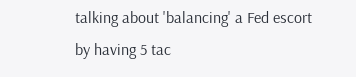talking about 'balancing' a Fed escort by having 5 tac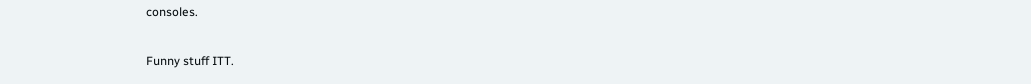consoles.

Funny stuff ITT.